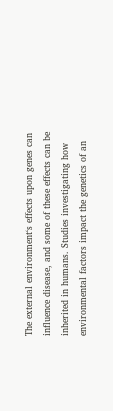The external environment‘s effects upon genes can influence disease, and some of these effects can be inherited in humans. Studies investigating how environmental factors impact the genetics of an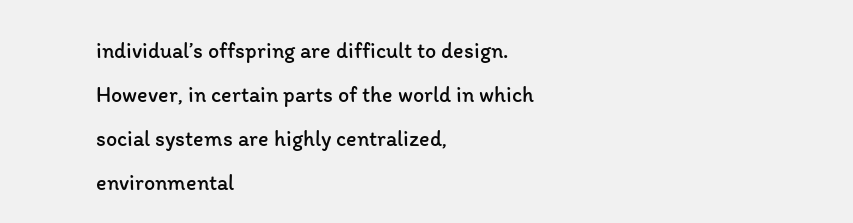individual’s offspring are difficult to design. However, in certain parts of the world in which social systems are highly centralized, environmental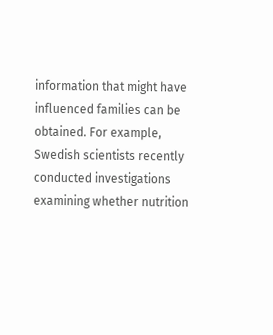information that might have influenced families can be obtained. For example, Swedish scientists recently conducted investigations examining whether nutrition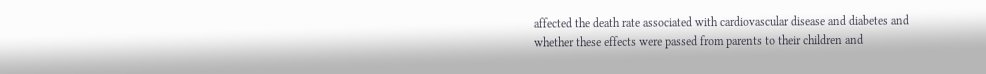affected the death rate associated with cardiovascular disease and diabetes and whether these effects were passed from parents to their children and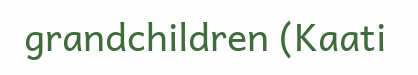grandchildren (Kaati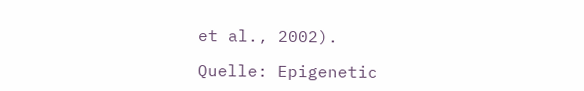et al., 2002).

Quelle: Epigenetic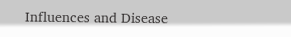Influences and Disease